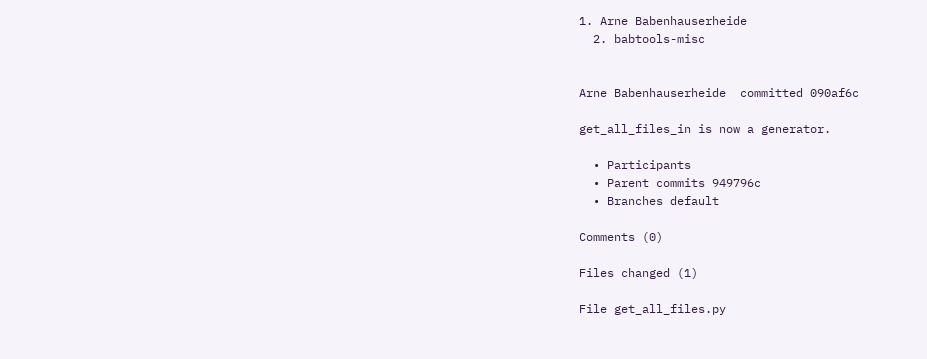1. Arne Babenhauserheide
  2. babtools-misc


Arne Babenhauserheide  committed 090af6c

get_all_files_in is now a generator.

  • Participants
  • Parent commits 949796c
  • Branches default

Comments (0)

Files changed (1)

File get_all_files.py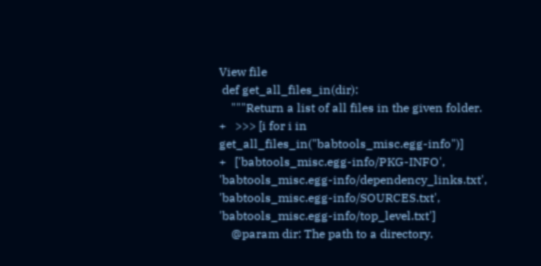View file
 def get_all_files_in(dir):
    """Return a list of all files in the given folder.
+   >>> [i for i in get_all_files_in("babtools_misc.egg-info")]
+   ['babtools_misc.egg-info/PKG-INFO', 'babtools_misc.egg-info/dependency_links.txt', 'babtools_misc.egg-info/SOURCES.txt', 'babtools_misc.egg-info/top_level.txt']
    @param dir: The path to a directory.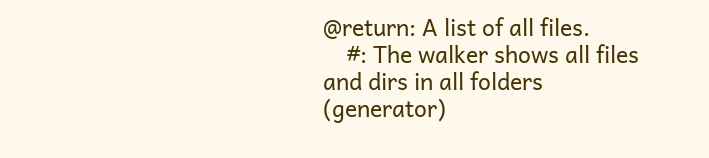@return: A list of all files.
    #: The walker shows all files and dirs in all folders (generator)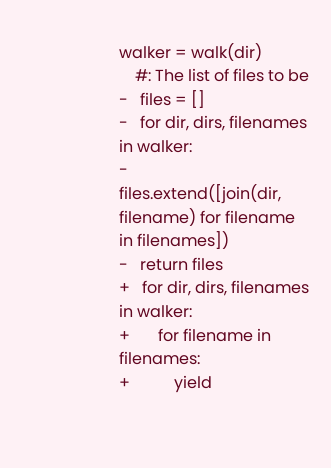walker = walk(dir)
    #: The list of files to be
-   files = []
-   for dir, dirs, filenames in walker:
-       files.extend([join(dir, filename) for filename in filenames])
-   return files
+   for dir, dirs, filenames in walker:
+       for filename in filenames:
+           yield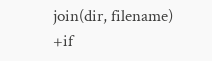join(dir, filename)
+if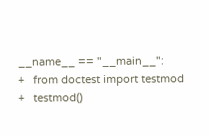__name__ == "__main__":
+   from doctest import testmod
+   testmod()